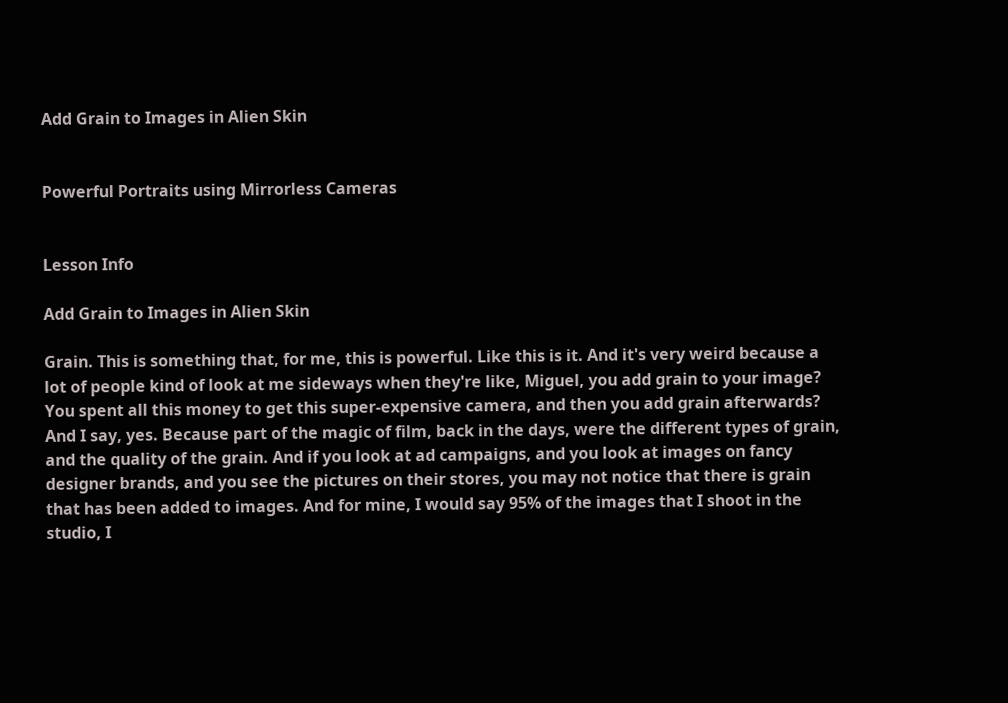Add Grain to Images in Alien Skin


Powerful Portraits using Mirrorless Cameras


Lesson Info

Add Grain to Images in Alien Skin

Grain. This is something that, for me, this is powerful. Like this is it. And it's very weird because a lot of people kind of look at me sideways when they're like, Miguel, you add grain to your image? You spent all this money to get this super-expensive camera, and then you add grain afterwards? And I say, yes. Because part of the magic of film, back in the days, were the different types of grain, and the quality of the grain. And if you look at ad campaigns, and you look at images on fancy designer brands, and you see the pictures on their stores, you may not notice that there is grain that has been added to images. And for mine, I would say 95% of the images that I shoot in the studio, I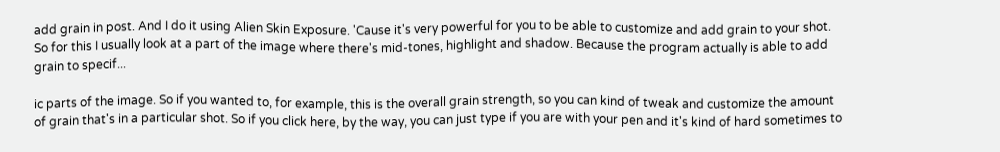add grain in post. And I do it using Alien Skin Exposure. 'Cause it's very powerful for you to be able to customize and add grain to your shot. So for this I usually look at a part of the image where there's mid-tones, highlight and shadow. Because the program actually is able to add grain to specif...

ic parts of the image. So if you wanted to, for example, this is the overall grain strength, so you can kind of tweak and customize the amount of grain that's in a particular shot. So if you click here, by the way, you can just type if you are with your pen and it's kind of hard sometimes to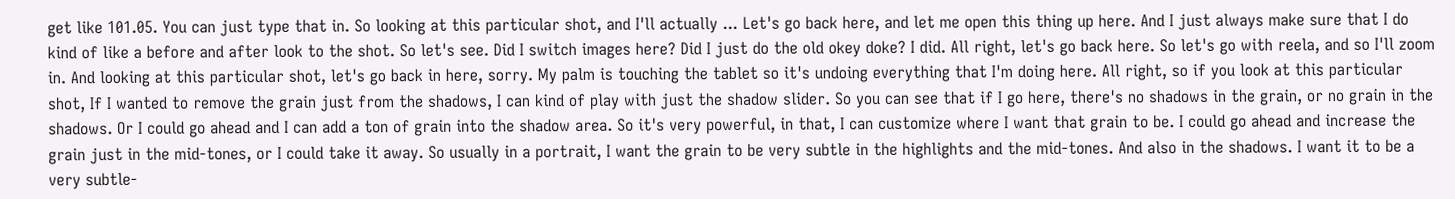get like 101.05. You can just type that in. So looking at this particular shot, and I'll actually ... Let's go back here, and let me open this thing up here. And I just always make sure that I do kind of like a before and after look to the shot. So let's see. Did I switch images here? Did I just do the old okey doke? I did. All right, let's go back here. So let's go with reela, and so I'll zoom in. And looking at this particular shot, let's go back in here, sorry. My palm is touching the tablet so it's undoing everything that I'm doing here. All right, so if you look at this particular shot, If I wanted to remove the grain just from the shadows, I can kind of play with just the shadow slider. So you can see that if I go here, there's no shadows in the grain, or no grain in the shadows. Or I could go ahead and I can add a ton of grain into the shadow area. So it's very powerful, in that, I can customize where I want that grain to be. I could go ahead and increase the grain just in the mid-tones, or I could take it away. So usually in a portrait, I want the grain to be very subtle in the highlights and the mid-tones. And also in the shadows. I want it to be a very subtle-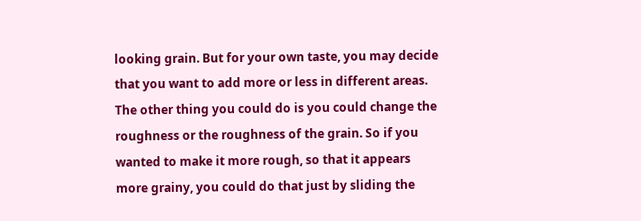looking grain. But for your own taste, you may decide that you want to add more or less in different areas. The other thing you could do is you could change the roughness or the roughness of the grain. So if you wanted to make it more rough, so that it appears more grainy, you could do that just by sliding the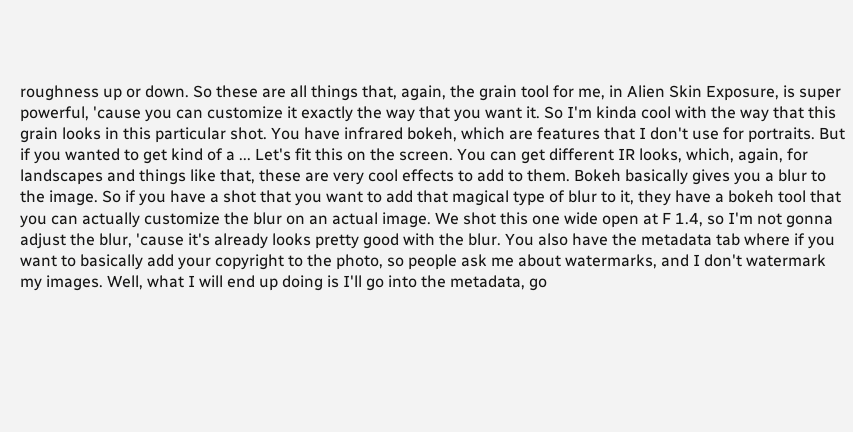roughness up or down. So these are all things that, again, the grain tool for me, in Alien Skin Exposure, is super powerful, 'cause you can customize it exactly the way that you want it. So I'm kinda cool with the way that this grain looks in this particular shot. You have infrared bokeh, which are features that I don't use for portraits. But if you wanted to get kind of a ... Let's fit this on the screen. You can get different IR looks, which, again, for landscapes and things like that, these are very cool effects to add to them. Bokeh basically gives you a blur to the image. So if you have a shot that you want to add that magical type of blur to it, they have a bokeh tool that you can actually customize the blur on an actual image. We shot this one wide open at F 1.4, so I'm not gonna adjust the blur, 'cause it's already looks pretty good with the blur. You also have the metadata tab where if you want to basically add your copyright to the photo, so people ask me about watermarks, and I don't watermark my images. Well, what I will end up doing is I'll go into the metadata, go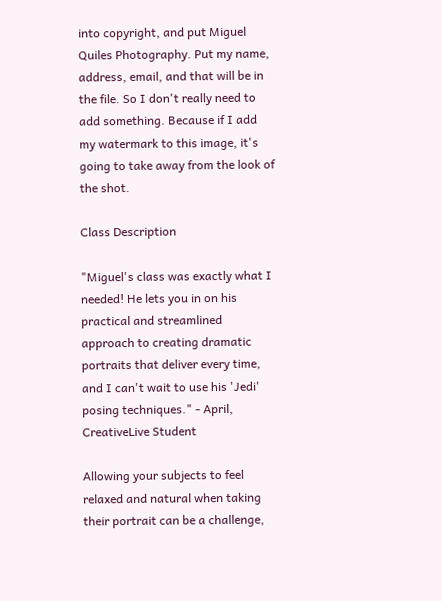into copyright, and put Miguel Quiles Photography. Put my name, address, email, and that will be in the file. So I don't really need to add something. Because if I add my watermark to this image, it's going to take away from the look of the shot.

Class Description

"Miguel's class was exactly what I needed! He lets you in on his practical and streamlined approach to creating dramatic portraits that deliver every time, and I can't wait to use his 'Jedi' posing techniques." - April, CreativeLive Student

Allowing your subjects to feel relaxed and natural when taking their portrait can be a challenge,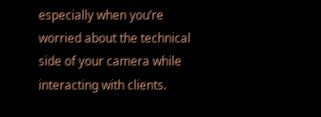especially when you’re worried about the technical side of your camera while interacting with clients.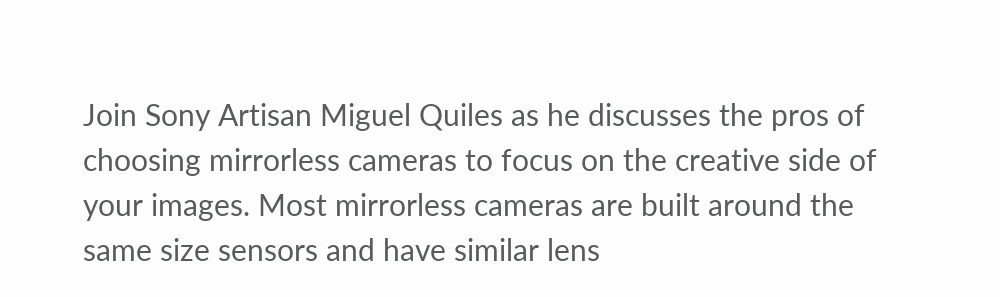Join Sony Artisan Miguel Quiles as he discusses the pros of choosing mirrorless cameras to focus on the creative side of your images. Most mirrorless cameras are built around the same size sensors and have similar lens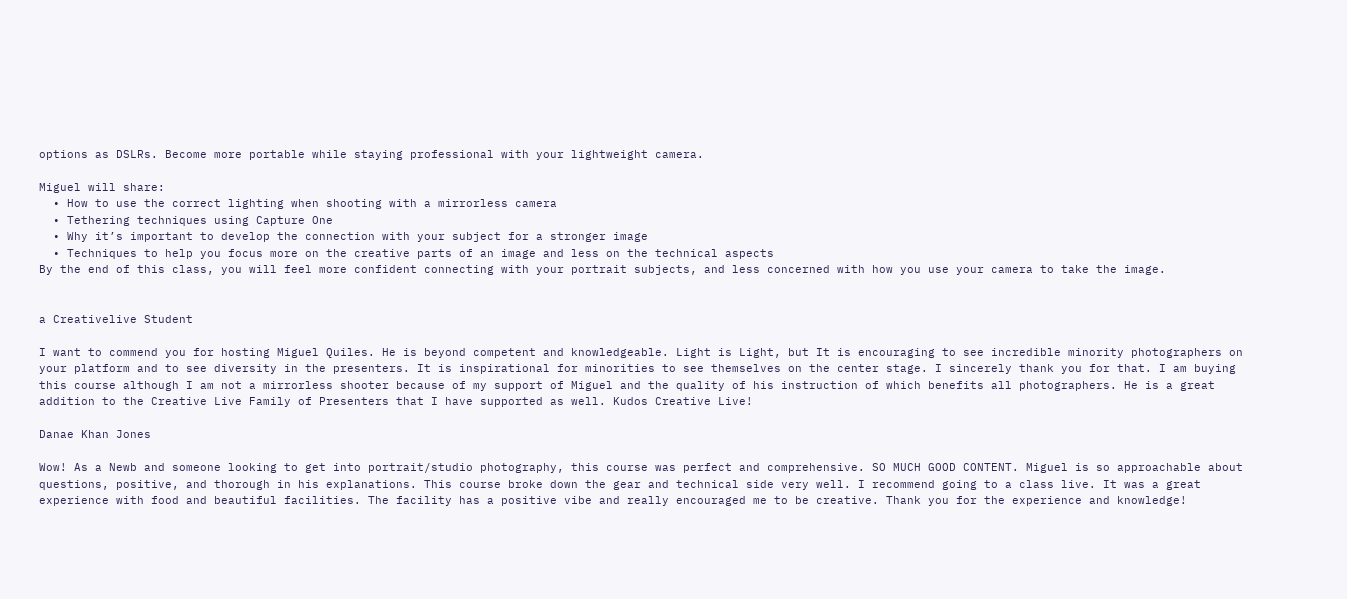options as DSLRs. Become more portable while staying professional with your lightweight camera.

Miguel will share:
  • How to use the correct lighting when shooting with a mirrorless camera
  • Tethering techniques using Capture One
  • Why it’s important to develop the connection with your subject for a stronger image
  • Techniques to help you focus more on the creative parts of an image and less on the technical aspects
By the end of this class, you will feel more confident connecting with your portrait subjects, and less concerned with how you use your camera to take the image.


a Creativelive Student

I want to commend you for hosting Miguel Quiles. He is beyond competent and knowledgeable. Light is Light, but It is encouraging to see incredible minority photographers on your platform and to see diversity in the presenters. It is inspirational for minorities to see themselves on the center stage. I sincerely thank you for that. I am buying this course although I am not a mirrorless shooter because of my support of Miguel and the quality of his instruction of which benefits all photographers. He is a great addition to the Creative Live Family of Presenters that I have supported as well. Kudos Creative Live!

Danae Khan Jones

Wow! As a Newb and someone looking to get into portrait/studio photography, this course was perfect and comprehensive. SO MUCH GOOD CONTENT. Miguel is so approachable about questions, positive, and thorough in his explanations. This course broke down the gear and technical side very well. I recommend going to a class live. It was a great experience with food and beautiful facilities. The facility has a positive vibe and really encouraged me to be creative. Thank you for the experience and knowledge!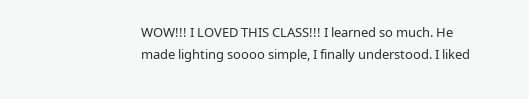WOW!!! I LOVED THIS CLASS!!! I learned so much. He made lighting soooo simple, I finally understood. I liked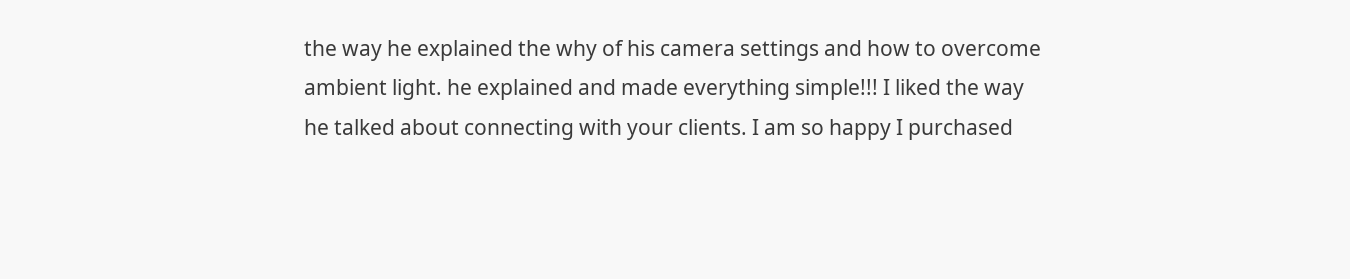the way he explained the why of his camera settings and how to overcome ambient light. he explained and made everything simple!!! I liked the way he talked about connecting with your clients. I am so happy I purchased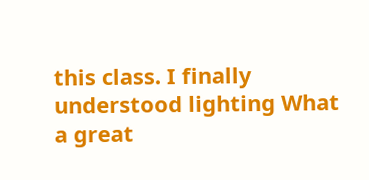this class. I finally understood lighting What a great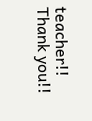teacher!! Thank you!!